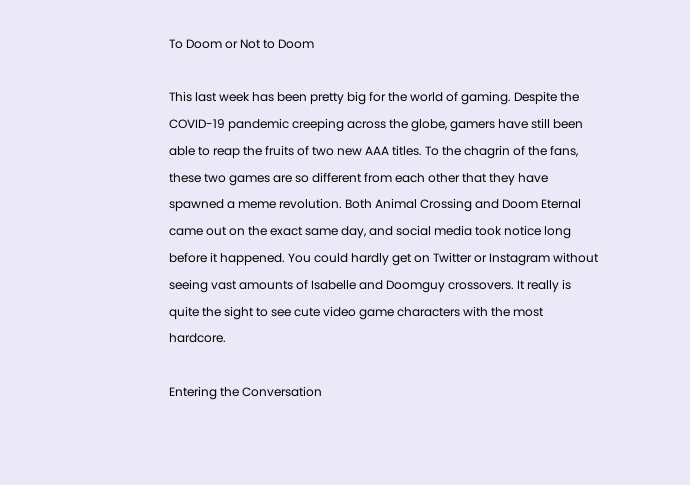To Doom or Not to Doom

This last week has been pretty big for the world of gaming. Despite the COVID-19 pandemic creeping across the globe, gamers have still been able to reap the fruits of two new AAA titles. To the chagrin of the fans, these two games are so different from each other that they have spawned a meme revolution. Both Animal Crossing and Doom Eternal came out on the exact same day, and social media took notice long before it happened. You could hardly get on Twitter or Instagram without seeing vast amounts of Isabelle and Doomguy crossovers. It really is quite the sight to see cute video game characters with the most hardcore.

Entering the Conversation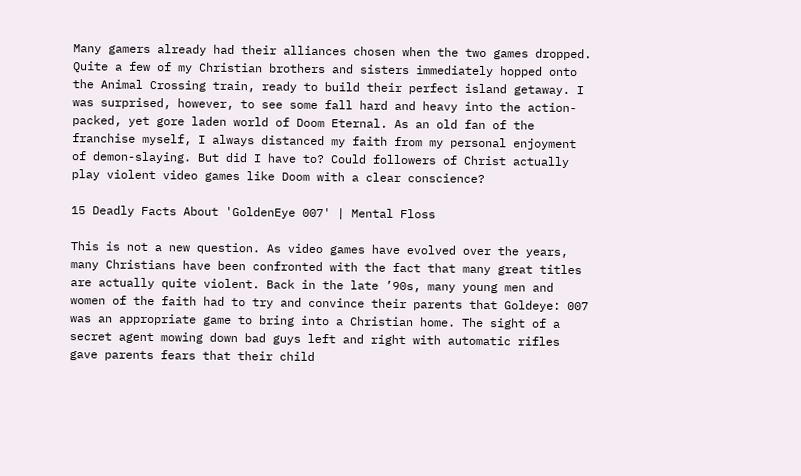Many gamers already had their alliances chosen when the two games dropped. Quite a few of my Christian brothers and sisters immediately hopped onto the Animal Crossing train, ready to build their perfect island getaway. I was surprised, however, to see some fall hard and heavy into the action-packed, yet gore laden world of Doom Eternal. As an old fan of the franchise myself, I always distanced my faith from my personal enjoyment of demon-slaying. But did I have to? Could followers of Christ actually play violent video games like Doom with a clear conscience?

15 Deadly Facts About 'GoldenEye 007' | Mental Floss

This is not a new question. As video games have evolved over the years, many Christians have been confronted with the fact that many great titles are actually quite violent. Back in the late ’90s, many young men and women of the faith had to try and convince their parents that Goldeye: 007 was an appropriate game to bring into a Christian home. The sight of a secret agent mowing down bad guys left and right with automatic rifles gave parents fears that their child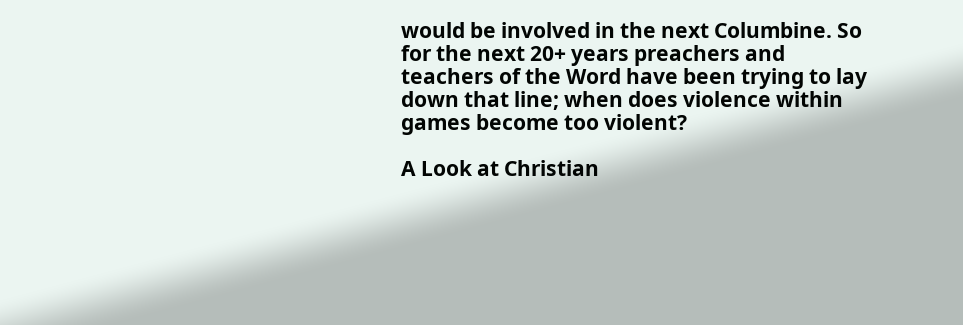would be involved in the next Columbine. So for the next 20+ years preachers and teachers of the Word have been trying to lay down that line; when does violence within games become too violent?

A Look at Christian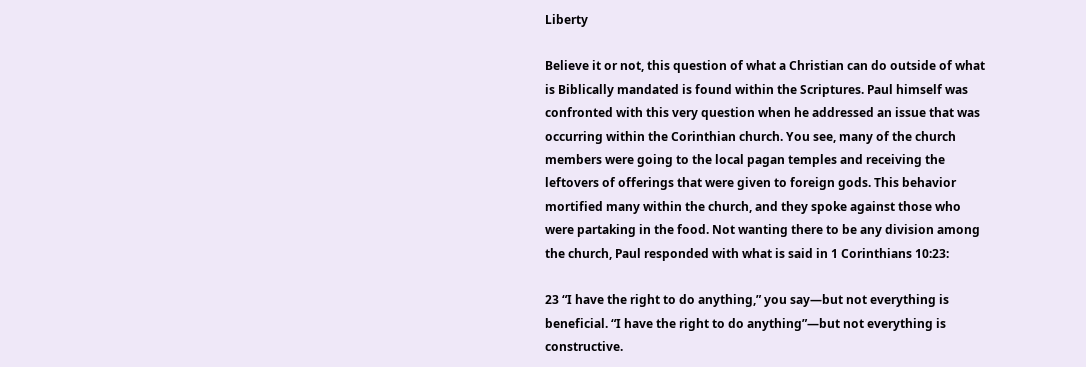Liberty

Believe it or not, this question of what a Christian can do outside of what is Biblically mandated is found within the Scriptures. Paul himself was confronted with this very question when he addressed an issue that was occurring within the Corinthian church. You see, many of the church members were going to the local pagan temples and receiving the leftovers of offerings that were given to foreign gods. This behavior mortified many within the church, and they spoke against those who were partaking in the food. Not wanting there to be any division among the church, Paul responded with what is said in 1 Corinthians 10:23:

23 “I have the right to do anything,” you say—but not everything is beneficial. “I have the right to do anything”—but not everything is constructive.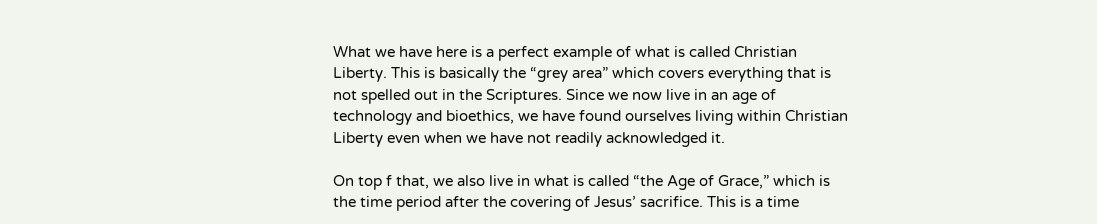What we have here is a perfect example of what is called Christian Liberty. This is basically the “grey area” which covers everything that is not spelled out in the Scriptures. Since we now live in an age of technology and bioethics, we have found ourselves living within Christian Liberty even when we have not readily acknowledged it.

On top f that, we also live in what is called “the Age of Grace,” which is the time period after the covering of Jesus’ sacrifice. This is a time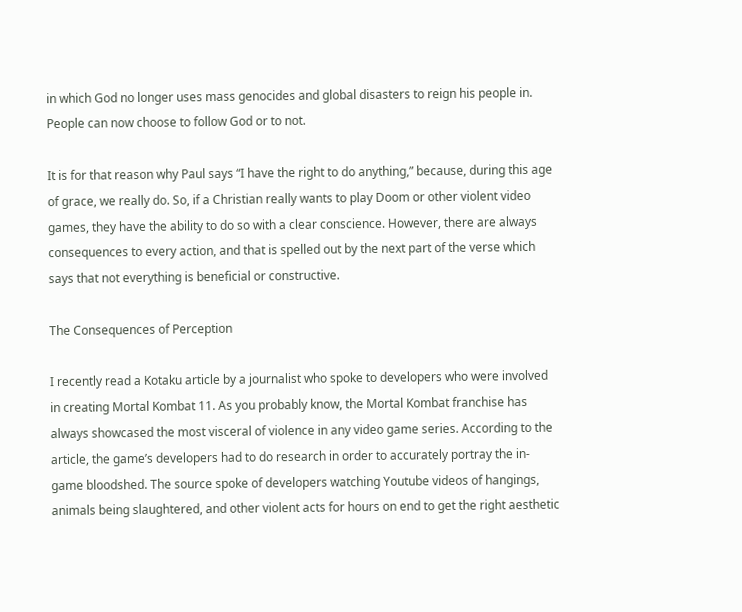in which God no longer uses mass genocides and global disasters to reign his people in. People can now choose to follow God or to not.

It is for that reason why Paul says “I have the right to do anything,” because, during this age of grace, we really do. So, if a Christian really wants to play Doom or other violent video games, they have the ability to do so with a clear conscience. However, there are always consequences to every action, and that is spelled out by the next part of the verse which says that not everything is beneficial or constructive.

The Consequences of Perception

I recently read a Kotaku article by a journalist who spoke to developers who were involved in creating Mortal Kombat 11. As you probably know, the Mortal Kombat franchise has always showcased the most visceral of violence in any video game series. According to the article, the game’s developers had to do research in order to accurately portray the in-game bloodshed. The source spoke of developers watching Youtube videos of hangings, animals being slaughtered, and other violent acts for hours on end to get the right aesthetic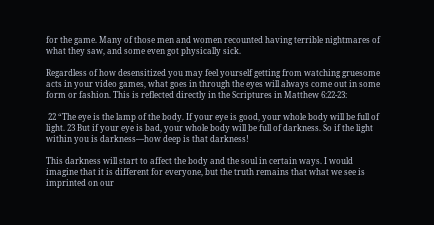for the game. Many of those men and women recounted having terrible nightmares of what they saw, and some even got physically sick.

Regardless of how desensitized you may feel yourself getting from watching gruesome acts in your video games, what goes in through the eyes will always come out in some form or fashion. This is reflected directly in the Scriptures in Matthew 6:22-23:

 22 “The eye is the lamp of the body. If your eye is good, your whole body will be full of light. 23 But if your eye is bad, your whole body will be full of darkness. So if the light within you is darkness—how deep is that darkness!

This darkness will start to affect the body and the soul in certain ways. I would imagine that it is different for everyone, but the truth remains that what we see is imprinted on our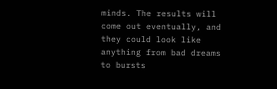minds. The results will come out eventually, and they could look like anything from bad dreams to bursts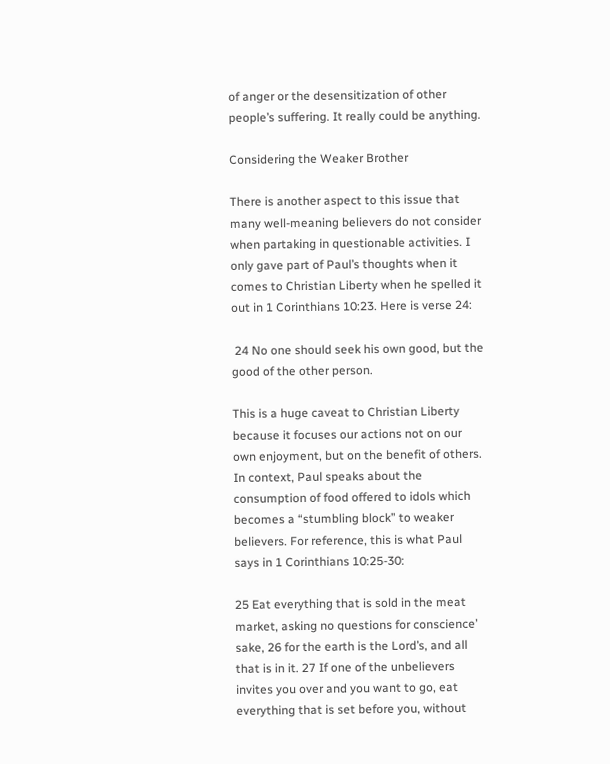of anger or the desensitization of other people’s suffering. It really could be anything.

Considering the Weaker Brother

There is another aspect to this issue that many well-meaning believers do not consider when partaking in questionable activities. I only gave part of Paul’s thoughts when it comes to Christian Liberty when he spelled it out in 1 Corinthians 10:23. Here is verse 24:

 24 No one should seek his own good, but the good of the other person.

This is a huge caveat to Christian Liberty because it focuses our actions not on our own enjoyment, but on the benefit of others. In context, Paul speaks about the consumption of food offered to idols which becomes a “stumbling block” to weaker believers. For reference, this is what Paul says in 1 Corinthians 10:25-30:

25 Eat everything that is sold in the meat market, asking no questions for conscience’ sake, 26 for the earth is the Lord’s, and all that is in it. 27 If one of the unbelievers invites you over and you want to go, eat everything that is set before you, without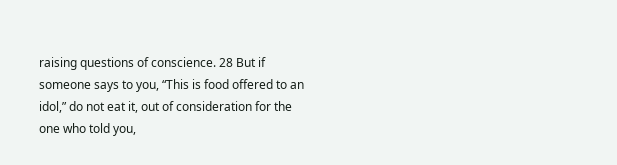raising questions of conscience. 28 But if someone says to you, “This is food offered to an idol,” do not eat it, out of consideration for the one who told you,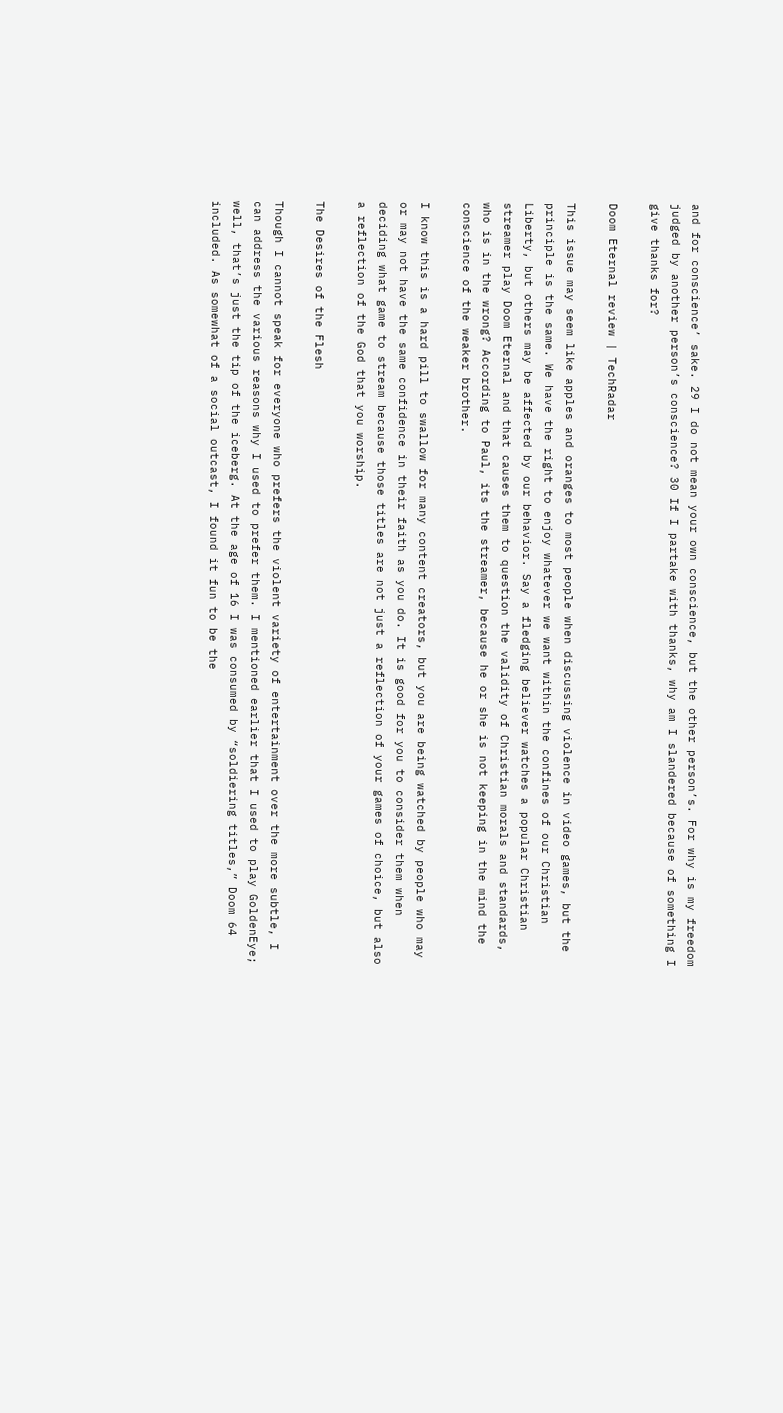and for conscience’ sake. 29 I do not mean your own conscience, but the other person’s. For why is my freedom judged by another person’s conscience? 30 If I partake with thanks, why am I slandered because of something I give thanks for?

Doom Eternal review | TechRadar

This issue may seem like apples and oranges to most people when discussing violence in video games, but the principle is the same. We have the right to enjoy whatever we want within the confines of our Christian Liberty, but others may be affected by our behavior. Say a fledging believer watches a popular Christian streamer play Doom Eternal and that causes them to question the validity of Christian morals and standards, who is in the wrong? According to Paul, its the streamer, because he or she is not keeping in the mind the conscience of the weaker brother.

I know this is a hard pill to swallow for many content creators, but you are being watched by people who may or may not have the same confidence in their faith as you do. It is good for you to consider them when deciding what game to stream because those titles are not just a reflection of your games of choice, but also a reflection of the God that you worship.

The Desires of the Flesh

Though I cannot speak for everyone who prefers the violent variety of entertainment over the more subtle, I can address the various reasons why I used to prefer them. I mentioned earlier that I used to play GoldenEye; well, that’s just the tip of the iceberg. At the age of 16 I was consumed by “soldiering titles,” Doom 64 included. As somewhat of a social outcast, I found it fun to be the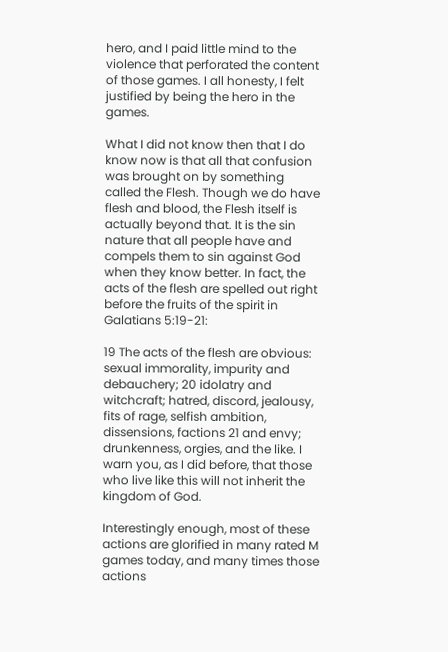hero, and I paid little mind to the violence that perforated the content of those games. I all honesty, I felt justified by being the hero in the games.

What I did not know then that I do know now is that all that confusion was brought on by something called the Flesh. Though we do have flesh and blood, the Flesh itself is actually beyond that. It is the sin nature that all people have and compels them to sin against God when they know better. In fact, the acts of the flesh are spelled out right before the fruits of the spirit in Galatians 5:19-21:

19 The acts of the flesh are obvious: sexual immorality, impurity and debauchery; 20 idolatry and witchcraft; hatred, discord, jealousy, fits of rage, selfish ambition, dissensions, factions 21 and envy; drunkenness, orgies, and the like. I warn you, as I did before, that those who live like this will not inherit the kingdom of God.

Interestingly enough, most of these actions are glorified in many rated M games today, and many times those actions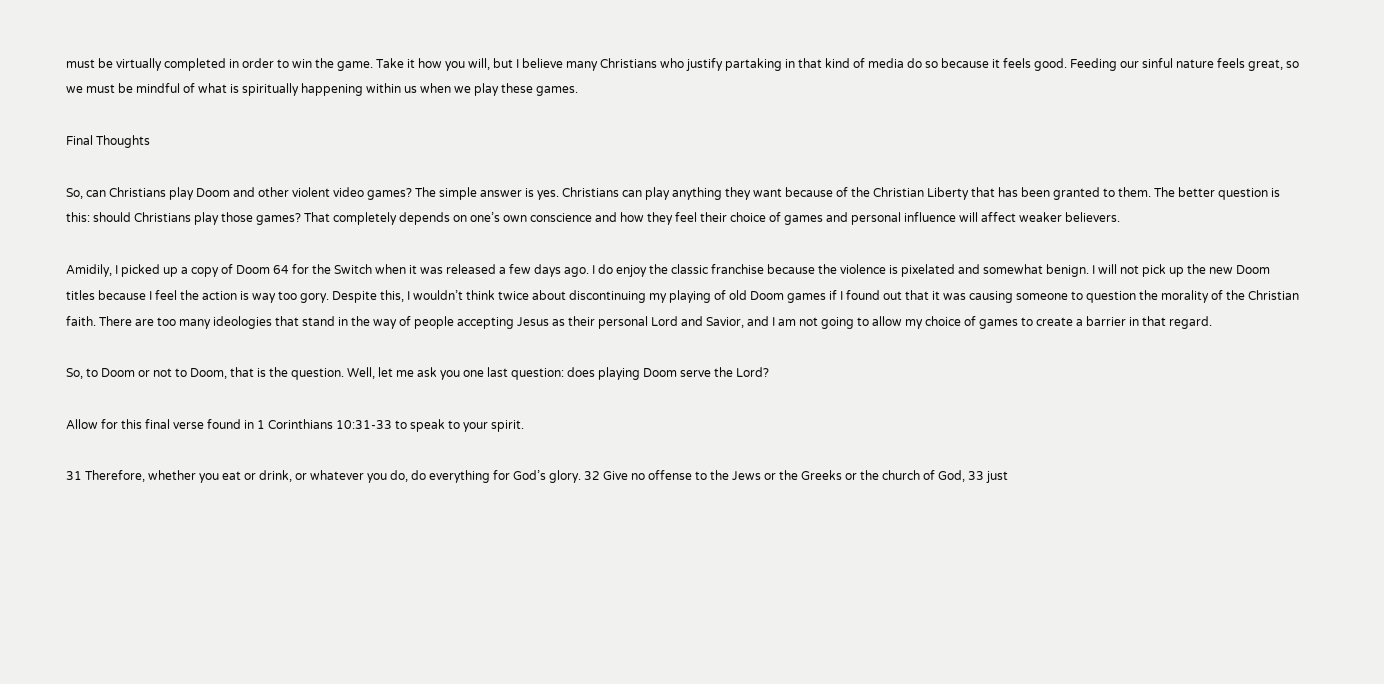must be virtually completed in order to win the game. Take it how you will, but I believe many Christians who justify partaking in that kind of media do so because it feels good. Feeding our sinful nature feels great, so we must be mindful of what is spiritually happening within us when we play these games.

Final Thoughts

So, can Christians play Doom and other violent video games? The simple answer is yes. Christians can play anything they want because of the Christian Liberty that has been granted to them. The better question is this: should Christians play those games? That completely depends on one’s own conscience and how they feel their choice of games and personal influence will affect weaker believers.

Amidily, I picked up a copy of Doom 64 for the Switch when it was released a few days ago. I do enjoy the classic franchise because the violence is pixelated and somewhat benign. I will not pick up the new Doom titles because I feel the action is way too gory. Despite this, I wouldn’t think twice about discontinuing my playing of old Doom games if I found out that it was causing someone to question the morality of the Christian faith. There are too many ideologies that stand in the way of people accepting Jesus as their personal Lord and Savior, and I am not going to allow my choice of games to create a barrier in that regard.

So, to Doom or not to Doom, that is the question. Well, let me ask you one last question: does playing Doom serve the Lord?

Allow for this final verse found in 1 Corinthians 10:31-33 to speak to your spirit.

31 Therefore, whether you eat or drink, or whatever you do, do everything for God’s glory. 32 Give no offense to the Jews or the Greeks or the church of God, 33 just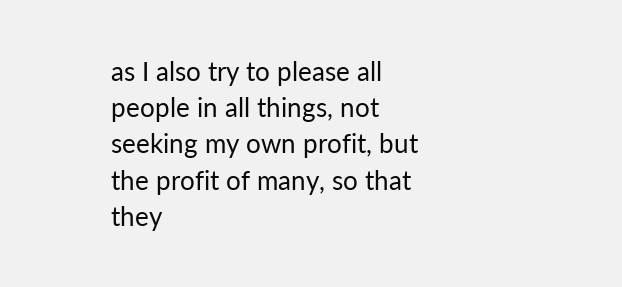as I also try to please all people in all things, not seeking my own profit, but the profit of many, so that they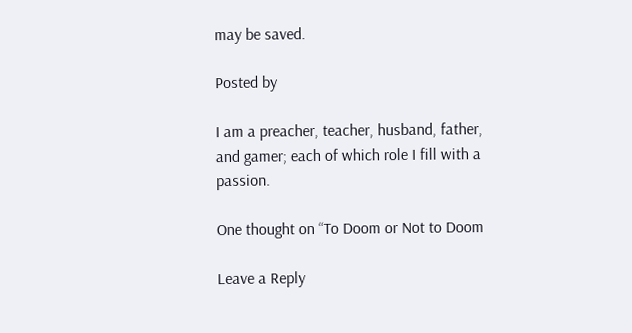may be saved.

Posted by

I am a preacher, teacher, husband, father, and gamer; each of which role I fill with a passion.

One thought on “To Doom or Not to Doom

Leave a Reply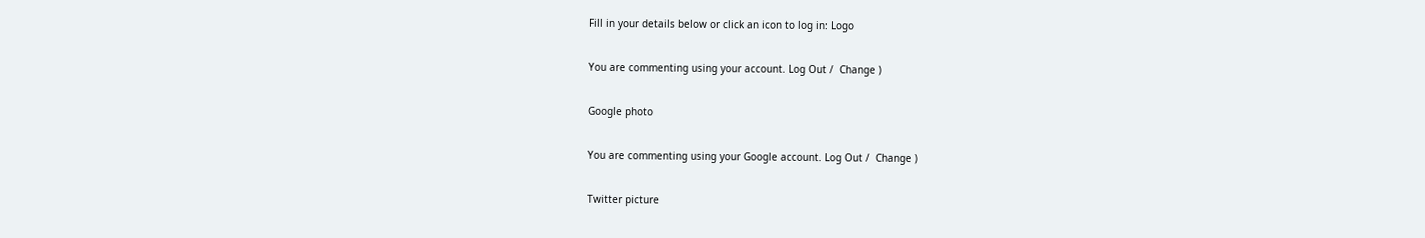Fill in your details below or click an icon to log in: Logo

You are commenting using your account. Log Out /  Change )

Google photo

You are commenting using your Google account. Log Out /  Change )

Twitter picture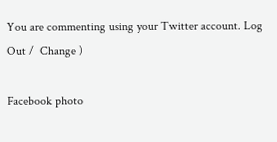You are commenting using your Twitter account. Log Out /  Change )

Facebook photo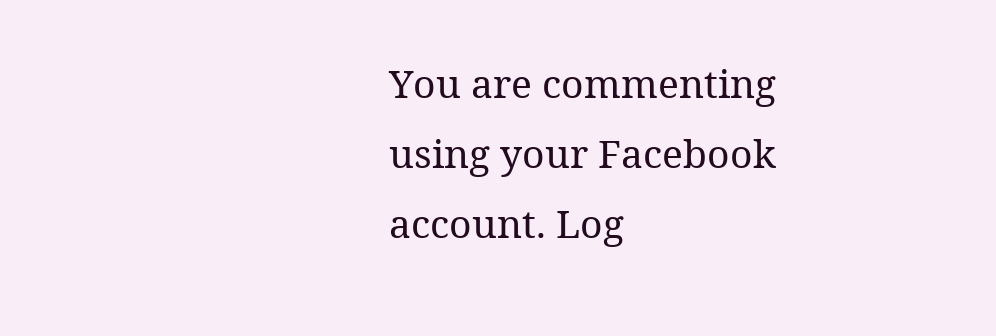You are commenting using your Facebook account. Log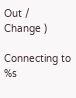Out /  Change )

Connecting to %s